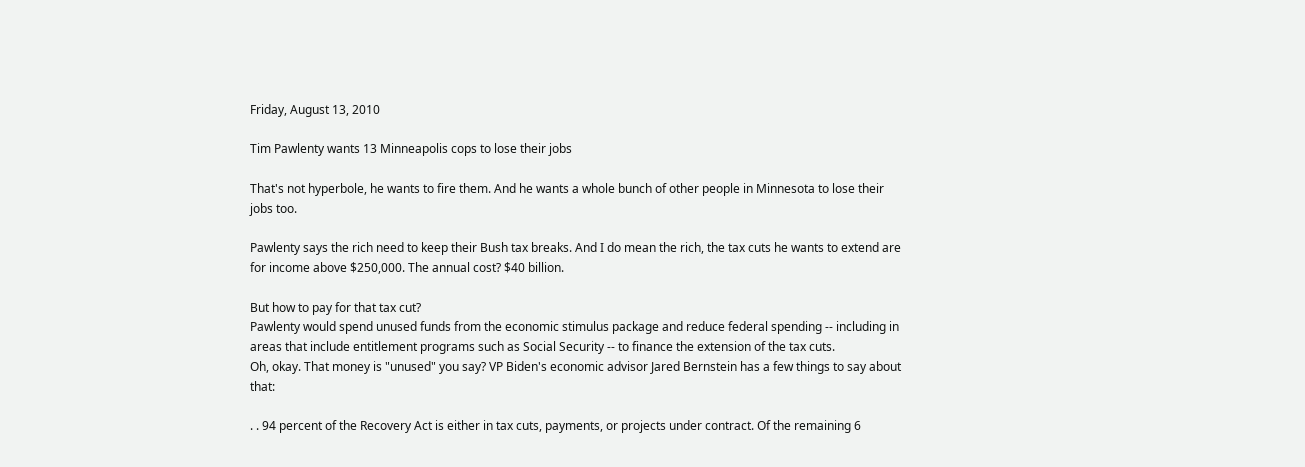Friday, August 13, 2010

Tim Pawlenty wants 13 Minneapolis cops to lose their jobs

That's not hyperbole, he wants to fire them. And he wants a whole bunch of other people in Minnesota to lose their jobs too.

Pawlenty says the rich need to keep their Bush tax breaks. And I do mean the rich, the tax cuts he wants to extend are for income above $250,000. The annual cost? $40 billion.

But how to pay for that tax cut?
Pawlenty would spend unused funds from the economic stimulus package and reduce federal spending -- including in areas that include entitlement programs such as Social Security -- to finance the extension of the tax cuts.
Oh, okay. That money is "unused" you say? VP Biden's economic advisor Jared Bernstein has a few things to say about that:

. . 94 percent of the Recovery Act is either in tax cuts, payments, or projects under contract. Of the remaining 6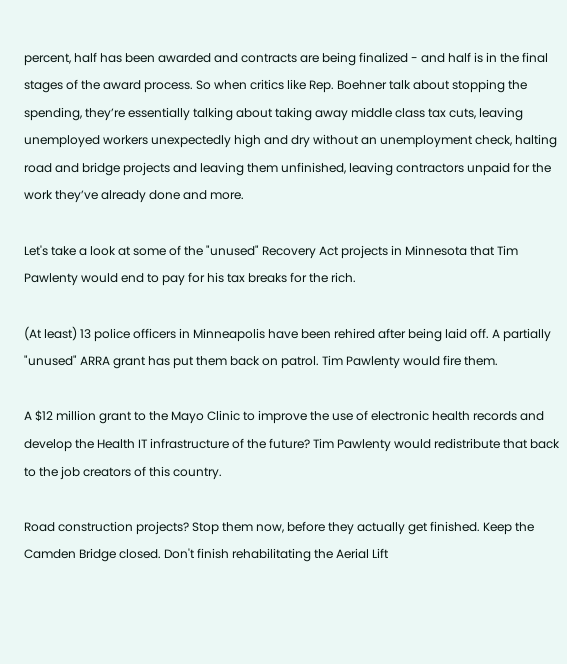percent, half has been awarded and contracts are being finalized - and half is in the final stages of the award process. So when critics like Rep. Boehner talk about stopping the spending, they’re essentially talking about taking away middle class tax cuts, leaving unemployed workers unexpectedly high and dry without an unemployment check, halting road and bridge projects and leaving them unfinished, leaving contractors unpaid for the work they’ve already done and more.

Let's take a look at some of the "unused" Recovery Act projects in Minnesota that Tim Pawlenty would end to pay for his tax breaks for the rich.

(At least) 13 police officers in Minneapolis have been rehired after being laid off. A partially "unused" ARRA grant has put them back on patrol. Tim Pawlenty would fire them.

A $12 million grant to the Mayo Clinic to improve the use of electronic health records and develop the Health IT infrastructure of the future? Tim Pawlenty would redistribute that back to the job creators of this country.

Road construction projects? Stop them now, before they actually get finished. Keep the Camden Bridge closed. Don't finish rehabilitating the Aerial Lift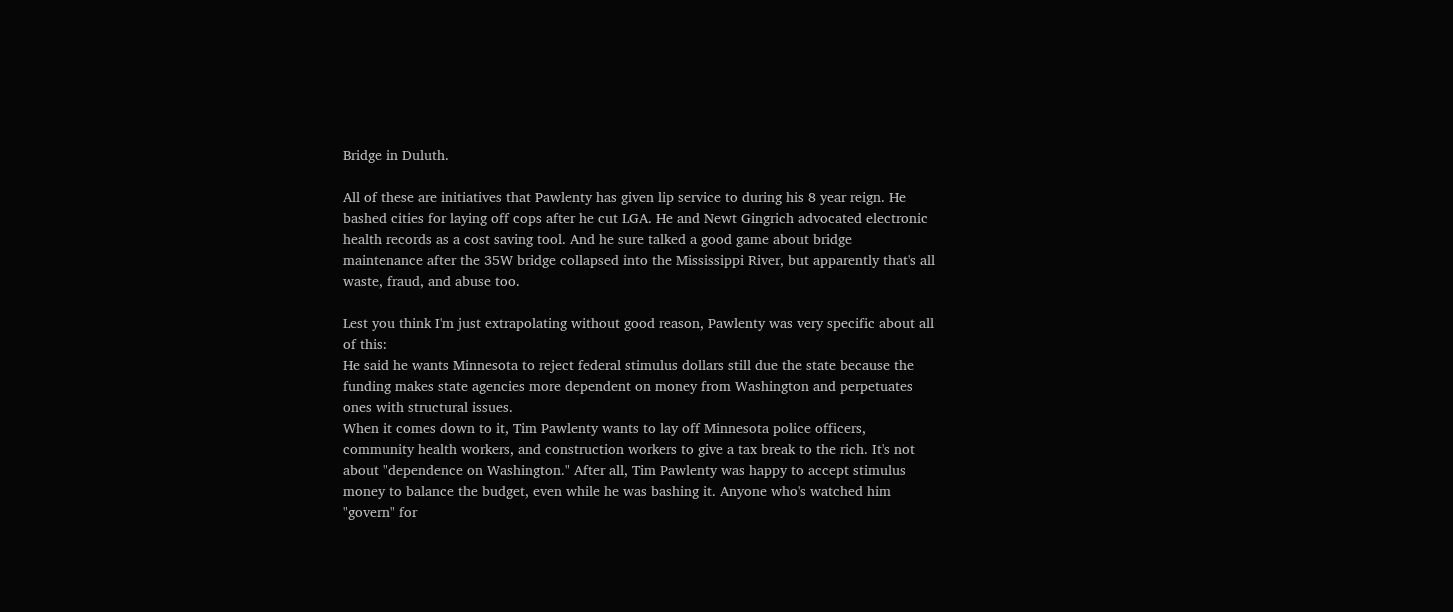Bridge in Duluth.

All of these are initiatives that Pawlenty has given lip service to during his 8 year reign. He bashed cities for laying off cops after he cut LGA. He and Newt Gingrich advocated electronic health records as a cost saving tool. And he sure talked a good game about bridge maintenance after the 35W bridge collapsed into the Mississippi River, but apparently that's all waste, fraud, and abuse too.

Lest you think I'm just extrapolating without good reason, Pawlenty was very specific about all of this:
He said he wants Minnesota to reject federal stimulus dollars still due the state because the funding makes state agencies more dependent on money from Washington and perpetuates ones with structural issues.
When it comes down to it, Tim Pawlenty wants to lay off Minnesota police officers, community health workers, and construction workers to give a tax break to the rich. It's not about "dependence on Washington." After all, Tim Pawlenty was happy to accept stimulus money to balance the budget, even while he was bashing it. Anyone who's watched him "govern" for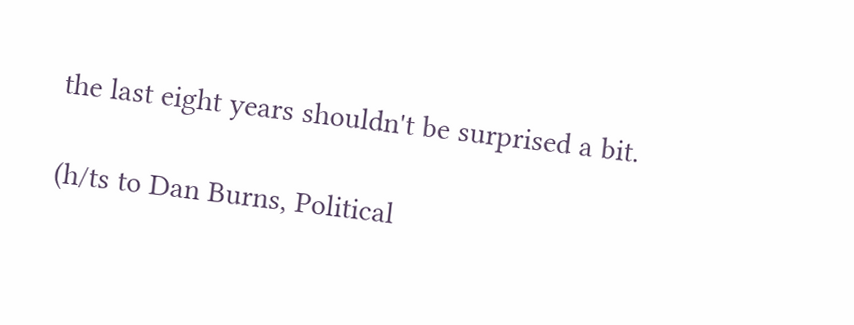the last eight years shouldn't be surprised a bit.

(h/ts to Dan Burns, Political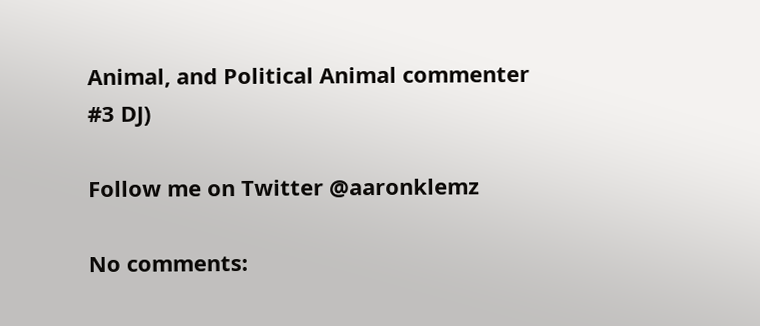Animal, and Political Animal commenter #3 DJ)

Follow me on Twitter @aaronklemz

No comments: